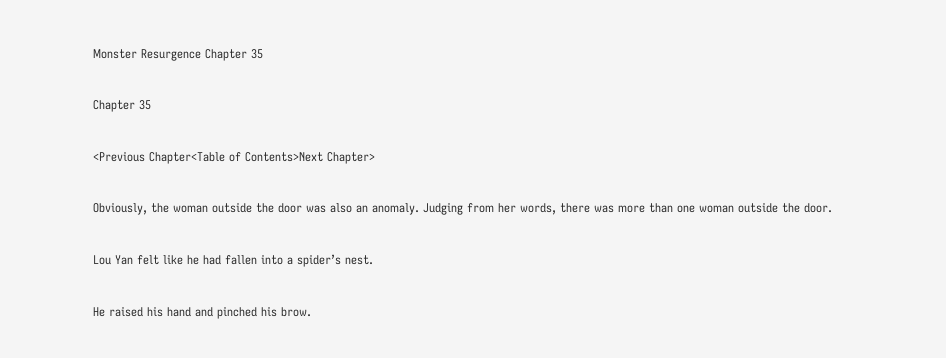Monster Resurgence Chapter 35

Chapter 35

<Previous Chapter<Table of Contents>Next Chapter>

Obviously, the woman outside the door was also an anomaly. Judging from her words, there was more than one woman outside the door.

Lou Yan felt like he had fallen into a spider’s nest.

He raised his hand and pinched his brow.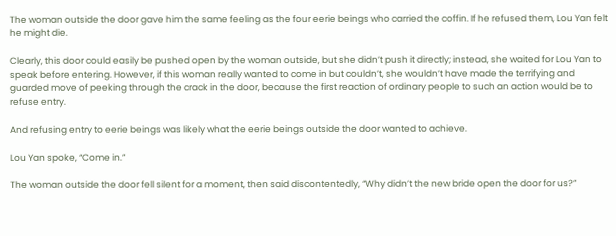The woman outside the door gave him the same feeling as the four eerie beings who carried the coffin. If he refused them, Lou Yan felt he might die.

Clearly, this door could easily be pushed open by the woman outside, but she didn’t push it directly; instead, she waited for Lou Yan to speak before entering. However, if this woman really wanted to come in but couldn’t, she wouldn’t have made the terrifying and guarded move of peeking through the crack in the door, because the first reaction of ordinary people to such an action would be to refuse entry.

And refusing entry to eerie beings was likely what the eerie beings outside the door wanted to achieve.

Lou Yan spoke, “Come in.”

The woman outside the door fell silent for a moment, then said discontentedly, “Why didn’t the new bride open the door for us?”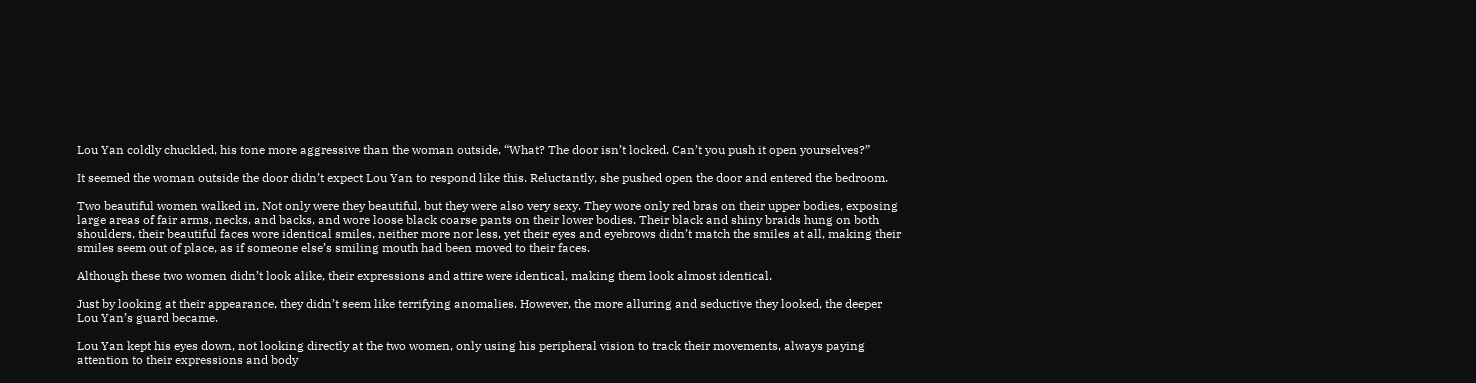Lou Yan coldly chuckled, his tone more aggressive than the woman outside, “What? The door isn’t locked. Can’t you push it open yourselves?”

It seemed the woman outside the door didn’t expect Lou Yan to respond like this. Reluctantly, she pushed open the door and entered the bedroom.

Two beautiful women walked in. Not only were they beautiful, but they were also very sexy. They wore only red bras on their upper bodies, exposing large areas of fair arms, necks, and backs, and wore loose black coarse pants on their lower bodies. Their black and shiny braids hung on both shoulders, their beautiful faces wore identical smiles, neither more nor less, yet their eyes and eyebrows didn’t match the smiles at all, making their smiles seem out of place, as if someone else’s smiling mouth had been moved to their faces.

Although these two women didn’t look alike, their expressions and attire were identical, making them look almost identical.

Just by looking at their appearance, they didn’t seem like terrifying anomalies. However, the more alluring and seductive they looked, the deeper Lou Yan’s guard became.

Lou Yan kept his eyes down, not looking directly at the two women, only using his peripheral vision to track their movements, always paying attention to their expressions and body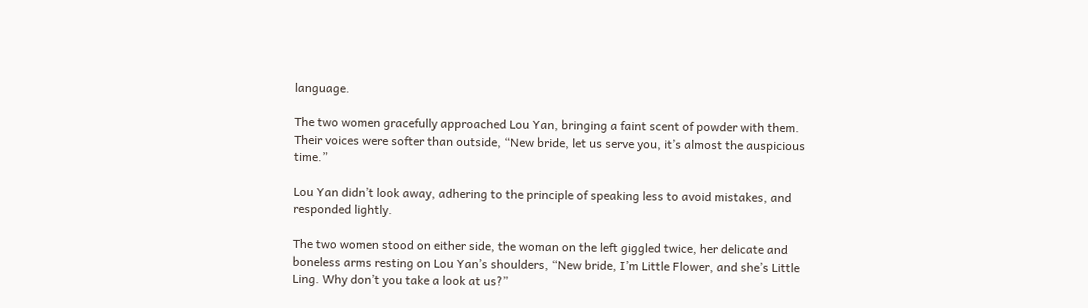language.

The two women gracefully approached Lou Yan, bringing a faint scent of powder with them. Their voices were softer than outside, “New bride, let us serve you, it’s almost the auspicious time.”

Lou Yan didn’t look away, adhering to the principle of speaking less to avoid mistakes, and responded lightly.

The two women stood on either side, the woman on the left giggled twice, her delicate and boneless arms resting on Lou Yan’s shoulders, “New bride, I’m Little Flower, and she’s Little Ling. Why don’t you take a look at us?”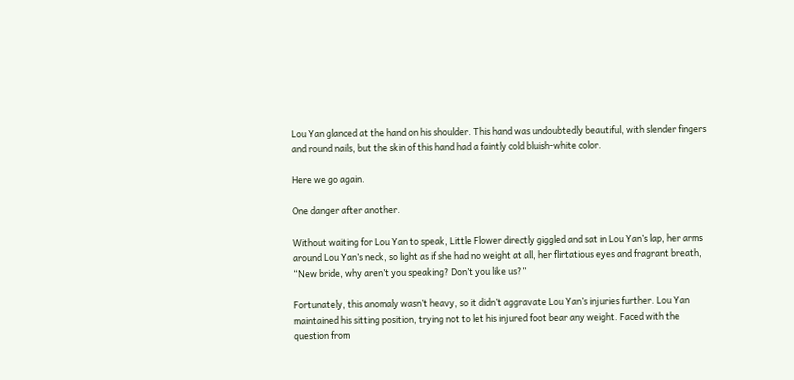Lou Yan glanced at the hand on his shoulder. This hand was undoubtedly beautiful, with slender fingers and round nails, but the skin of this hand had a faintly cold bluish-white color.

Here we go again.

One danger after another.

Without waiting for Lou Yan to speak, Little Flower directly giggled and sat in Lou Yan’s lap, her arms around Lou Yan’s neck, so light as if she had no weight at all, her flirtatious eyes and fragrant breath, “New bride, why aren’t you speaking? Don’t you like us?”

Fortunately, this anomaly wasn’t heavy, so it didn’t aggravate Lou Yan’s injuries further. Lou Yan maintained his sitting position, trying not to let his injured foot bear any weight. Faced with the question from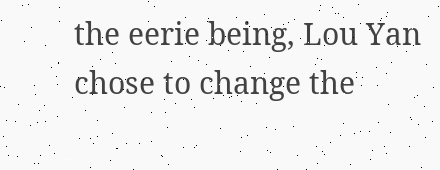the eerie being, Lou Yan chose to change the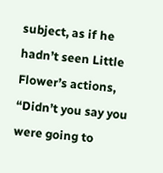subject, as if he hadn’t seen Little Flower’s actions, “Didn’t you say you were going to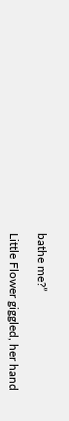bathe me?”

Little Flower giggled, her hand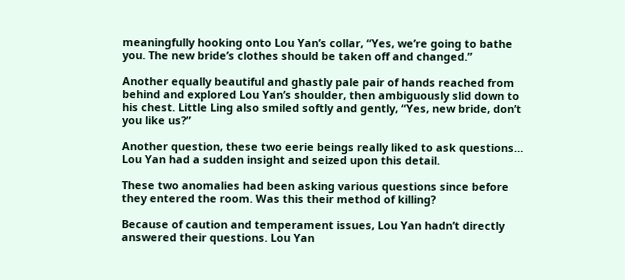meaningfully hooking onto Lou Yan’s collar, “Yes, we’re going to bathe you. The new bride’s clothes should be taken off and changed.”

Another equally beautiful and ghastly pale pair of hands reached from behind and explored Lou Yan’s shoulder, then ambiguously slid down to his chest. Little Ling also smiled softly and gently, “Yes, new bride, don’t you like us?”

Another question, these two eerie beings really liked to ask questions… Lou Yan had a sudden insight and seized upon this detail.

These two anomalies had been asking various questions since before they entered the room. Was this their method of killing?

Because of caution and temperament issues, Lou Yan hadn’t directly answered their questions. Lou Yan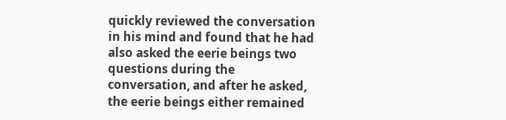quickly reviewed the conversation in his mind and found that he had also asked the eerie beings two questions during the conversation, and after he asked, the eerie beings either remained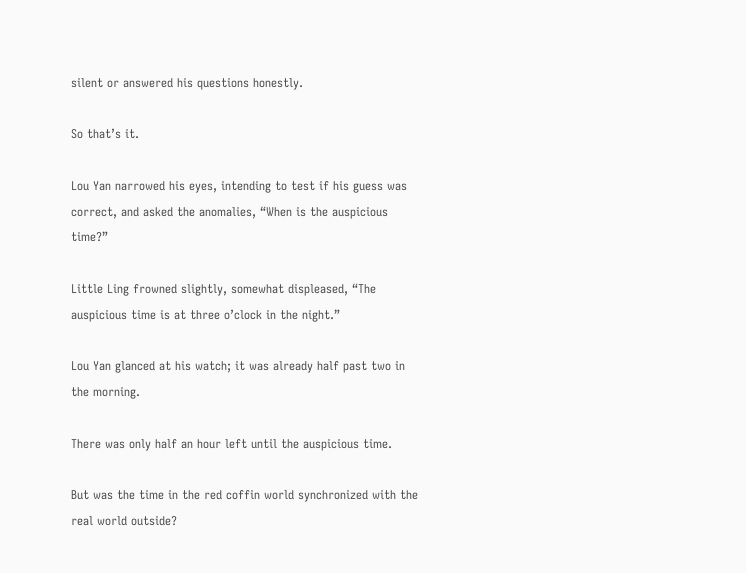silent or answered his questions honestly.

So that’s it.

Lou Yan narrowed his eyes, intending to test if his guess was correct, and asked the anomalies, “When is the auspicious time?”

Little Ling frowned slightly, somewhat displeased, “The auspicious time is at three o’clock in the night.”

Lou Yan glanced at his watch; it was already half past two in the morning.

There was only half an hour left until the auspicious time.

But was the time in the red coffin world synchronized with the real world outside?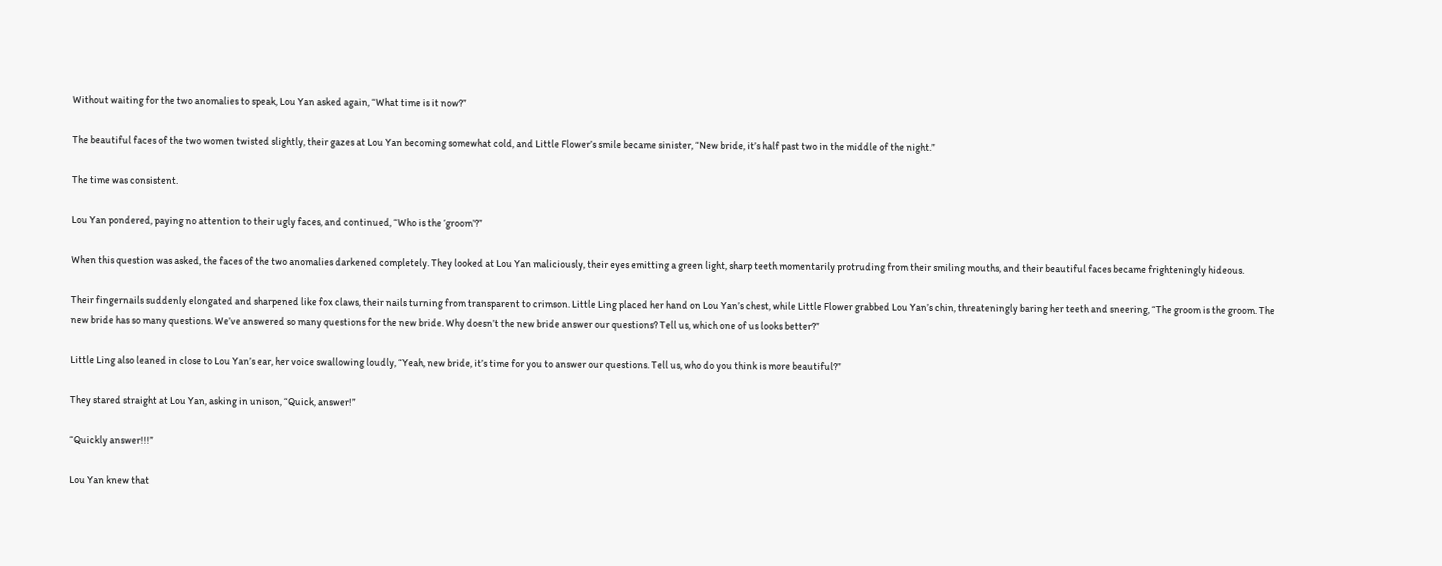Without waiting for the two anomalies to speak, Lou Yan asked again, “What time is it now?”

The beautiful faces of the two women twisted slightly, their gazes at Lou Yan becoming somewhat cold, and Little Flower’s smile became sinister, “New bride, it’s half past two in the middle of the night.”

The time was consistent.

Lou Yan pondered, paying no attention to their ugly faces, and continued, “Who is the ‘groom’?”

When this question was asked, the faces of the two anomalies darkened completely. They looked at Lou Yan maliciously, their eyes emitting a green light, sharp teeth momentarily protruding from their smiling mouths, and their beautiful faces became frighteningly hideous.

Their fingernails suddenly elongated and sharpened like fox claws, their nails turning from transparent to crimson. Little Ling placed her hand on Lou Yan’s chest, while Little Flower grabbed Lou Yan’s chin, threateningly baring her teeth and sneering, “The groom is the groom. The new bride has so many questions. We’ve answered so many questions for the new bride. Why doesn’t the new bride answer our questions? Tell us, which one of us looks better?”

Little Ling also leaned in close to Lou Yan’s ear, her voice swallowing loudly, “Yeah, new bride, it’s time for you to answer our questions. Tell us, who do you think is more beautiful?”

They stared straight at Lou Yan, asking in unison, “Quick, answer!”

“Quickly answer!!!”

Lou Yan knew that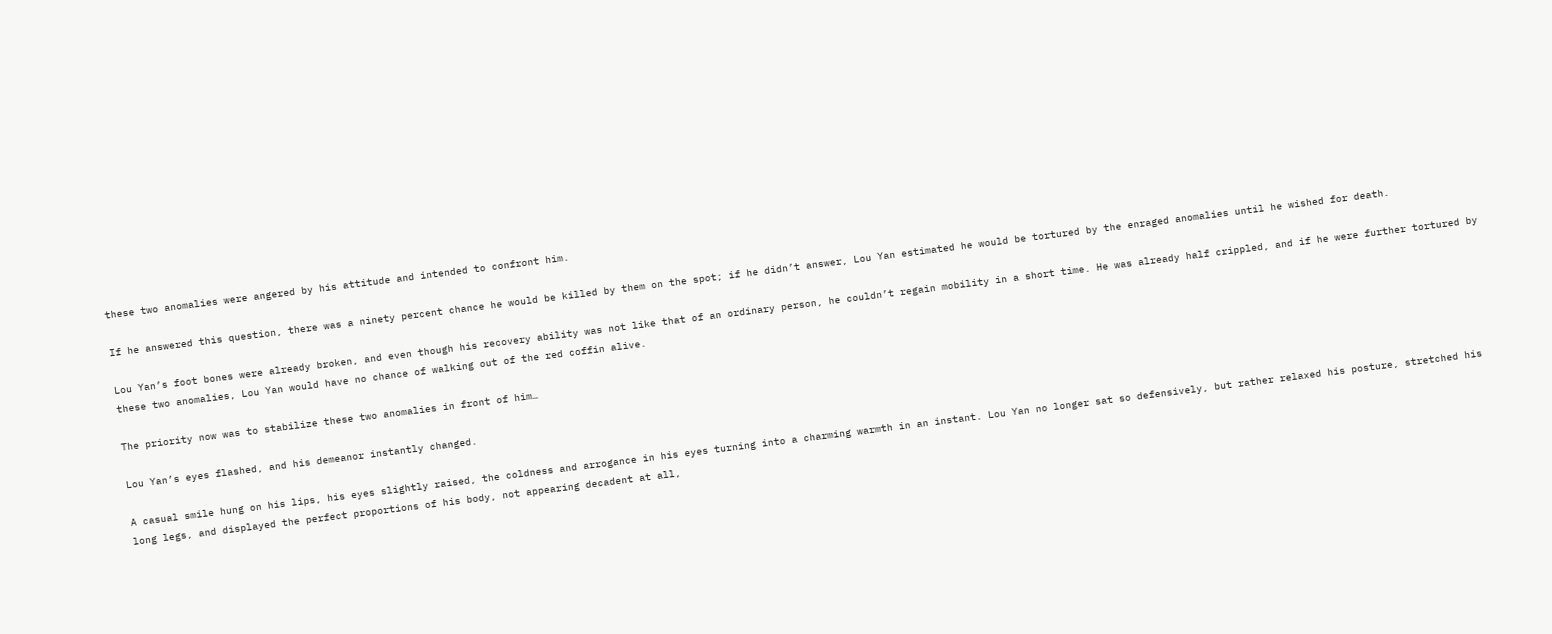these two anomalies were angered by his attitude and intended to confront him.

If he answered this question, there was a ninety percent chance he would be killed by them on the spot; if he didn’t answer, Lou Yan estimated he would be tortured by the enraged anomalies until he wished for death.

Lou Yan’s foot bones were already broken, and even though his recovery ability was not like that of an ordinary person, he couldn’t regain mobility in a short time. He was already half crippled, and if he were further tortured by these two anomalies, Lou Yan would have no chance of walking out of the red coffin alive.

The priority now was to stabilize these two anomalies in front of him…

Lou Yan’s eyes flashed, and his demeanor instantly changed.

A casual smile hung on his lips, his eyes slightly raised, the coldness and arrogance in his eyes turning into a charming warmth in an instant. Lou Yan no longer sat so defensively, but rather relaxed his posture, stretched his long legs, and displayed the perfect proportions of his body, not appearing decadent at all,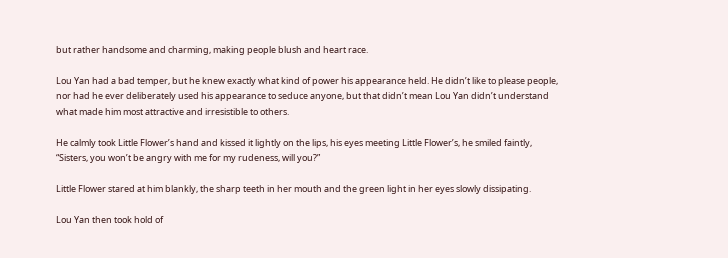but rather handsome and charming, making people blush and heart race.

Lou Yan had a bad temper, but he knew exactly what kind of power his appearance held. He didn’t like to please people, nor had he ever deliberately used his appearance to seduce anyone, but that didn’t mean Lou Yan didn’t understand what made him most attractive and irresistible to others.

He calmly took Little Flower’s hand and kissed it lightly on the lips, his eyes meeting Little Flower’s, he smiled faintly, “Sisters, you won’t be angry with me for my rudeness, will you?”

Little Flower stared at him blankly, the sharp teeth in her mouth and the green light in her eyes slowly dissipating.

Lou Yan then took hold of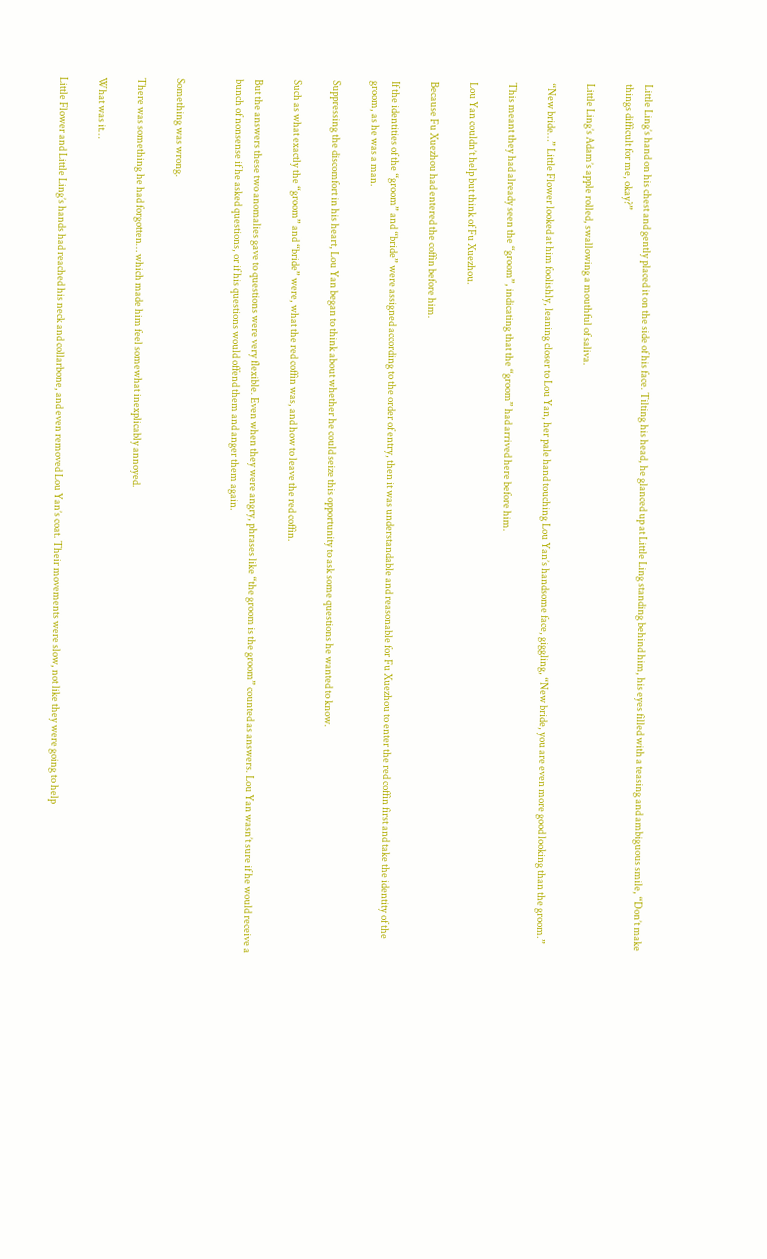Little Ling’s hand on his chest and gently placed it on the side of his face. Tilting his head, he glanced up at Little Ling standing behind him, his eyes filled with a teasing and ambiguous smile, “Don’t make things difficult for me, okay?”

Little Ling’s Adam’s apple rolled, swallowing a mouthful of saliva.

“New bride…” Little Flower looked at him foolishly, leaning closer to Lou Yan, her pale hand touching Lou Yan’s handsome face, giggling, “New bride, you are even more good looking than the groom.”

This meant they had already seen the “groom”, indicating that the “groom” had arrived here before him.

Lou Yan couldn’t help but think of Fu Xuezhou.

Because Fu Xuezhou had entered the coffin before him.

If the identities of the “groom” and “bride” were assigned according to the order of entry, then it was understandable and reasonable for Fu Xuezhou to enter the red coffin first and take the identity of the groom, as he was a man.

Suppressing the discomfort in his heart, Lou Yan began to think about whether he could seize this opportunity to ask some questions he wanted to know.

Such as what exactly the “groom” and “bride” were, what the red coffin was, and how to leave the red coffin.

But the answers these two anomalies gave to questions were very flexible. Even when they were angry, phrases like “the groom is the groom” counted as answers. Lou Yan wasn’t sure if he would receive a bunch of nonsense if he asked questions, or if his questions would offend them and anger them again.


Something was wrong.

There was something he had forgotten… which made him feel somewhat inexplicably annoyed.

What was it…

Little Flower and Little Ling’s hands had reached his neck and collarbone, and even removed Lou Yan’s coat. Their movements were slow, not like they were going to help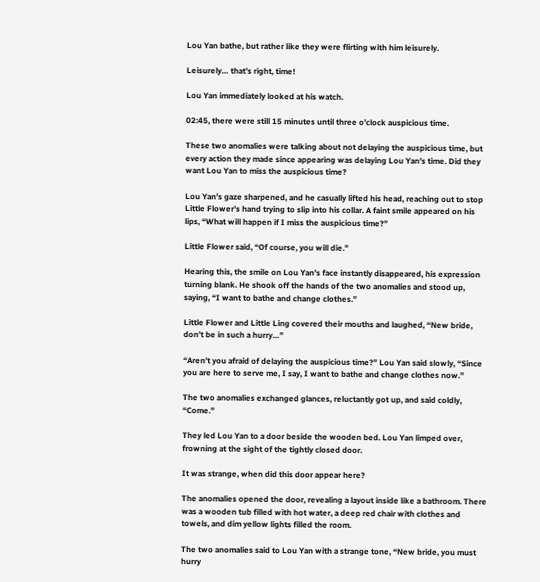Lou Yan bathe, but rather like they were flirting with him leisurely.

Leisurely… that’s right, time!

Lou Yan immediately looked at his watch.

02:45, there were still 15 minutes until three o’clock auspicious time.

These two anomalies were talking about not delaying the auspicious time, but every action they made since appearing was delaying Lou Yan’s time. Did they want Lou Yan to miss the auspicious time?

Lou Yan’s gaze sharpened, and he casually lifted his head, reaching out to stop Little Flower’s hand trying to slip into his collar. A faint smile appeared on his lips, “What will happen if I miss the auspicious time?”

Little Flower said, “Of course, you will die.”

Hearing this, the smile on Lou Yan’s face instantly disappeared, his expression turning blank. He shook off the hands of the two anomalies and stood up, saying, “I want to bathe and change clothes.”

Little Flower and Little Ling covered their mouths and laughed, “New bride, don’t be in such a hurry…”

“Aren’t you afraid of delaying the auspicious time?” Lou Yan said slowly, “Since you are here to serve me, I say, I want to bathe and change clothes now.”

The two anomalies exchanged glances, reluctantly got up, and said coldly, “Come.”

They led Lou Yan to a door beside the wooden bed. Lou Yan limped over, frowning at the sight of the tightly closed door.

It was strange, when did this door appear here?

The anomalies opened the door, revealing a layout inside like a bathroom. There was a wooden tub filled with hot water, a deep red chair with clothes and towels, and dim yellow lights filled the room.

The two anomalies said to Lou Yan with a strange tone, “New bride, you must hurry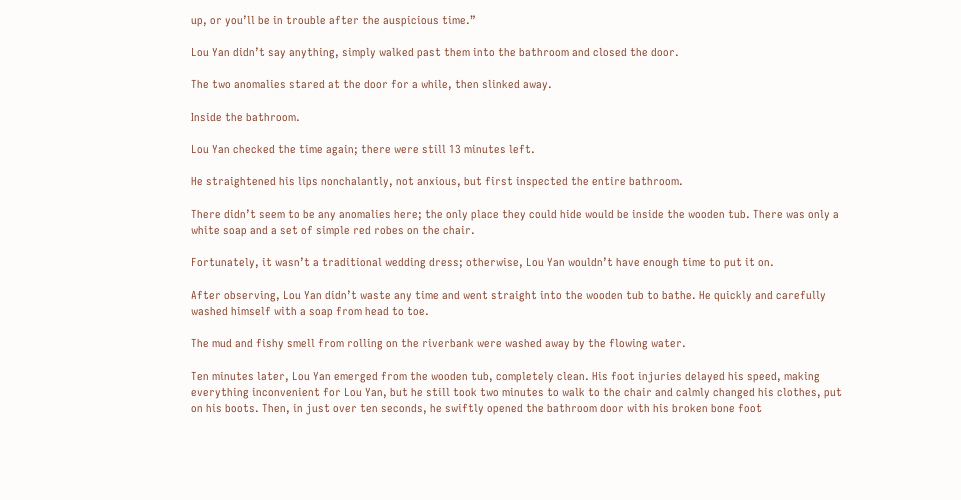up, or you’ll be in trouble after the auspicious time.”

Lou Yan didn’t say anything, simply walked past them into the bathroom and closed the door.

The two anomalies stared at the door for a while, then slinked away.

Inside the bathroom.

Lou Yan checked the time again; there were still 13 minutes left.

He straightened his lips nonchalantly, not anxious, but first inspected the entire bathroom.

There didn’t seem to be any anomalies here; the only place they could hide would be inside the wooden tub. There was only a white soap and a set of simple red robes on the chair.

Fortunately, it wasn’t a traditional wedding dress; otherwise, Lou Yan wouldn’t have enough time to put it on.

After observing, Lou Yan didn’t waste any time and went straight into the wooden tub to bathe. He quickly and carefully washed himself with a soap from head to toe.

The mud and fishy smell from rolling on the riverbank were washed away by the flowing water.

Ten minutes later, Lou Yan emerged from the wooden tub, completely clean. His foot injuries delayed his speed, making everything inconvenient for Lou Yan, but he still took two minutes to walk to the chair and calmly changed his clothes, put on his boots. Then, in just over ten seconds, he swiftly opened the bathroom door with his broken bone foot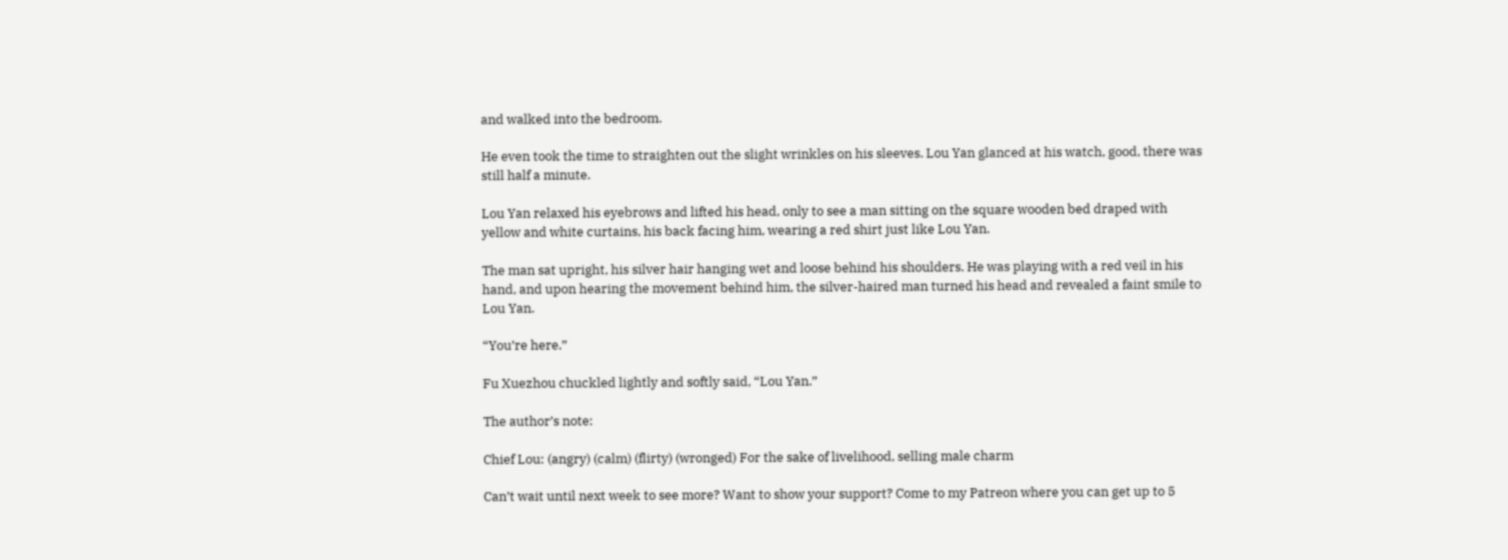and walked into the bedroom.

He even took the time to straighten out the slight wrinkles on his sleeves. Lou Yan glanced at his watch, good, there was still half a minute.

Lou Yan relaxed his eyebrows and lifted his head, only to see a man sitting on the square wooden bed draped with yellow and white curtains, his back facing him, wearing a red shirt just like Lou Yan.

The man sat upright, his silver hair hanging wet and loose behind his shoulders. He was playing with a red veil in his hand, and upon hearing the movement behind him, the silver-haired man turned his head and revealed a faint smile to Lou Yan.

“You’re here.”

Fu Xuezhou chuckled lightly and softly said, “Lou Yan.”

The author’s note:

Chief Lou: (angry) (calm) (flirty) (wronged) For the sake of livelihood, selling male charm

Can’t wait until next week to see more? Want to show your support? Come to my Patreon where you can get up to 5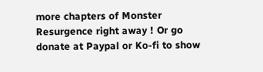more chapters of Monster Resurgence right away ! Or go donate at Paypal or Ko-fi to show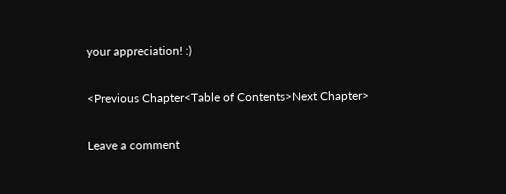your appreciation! :)

<Previous Chapter<Table of Contents>Next Chapter>

Leave a comment